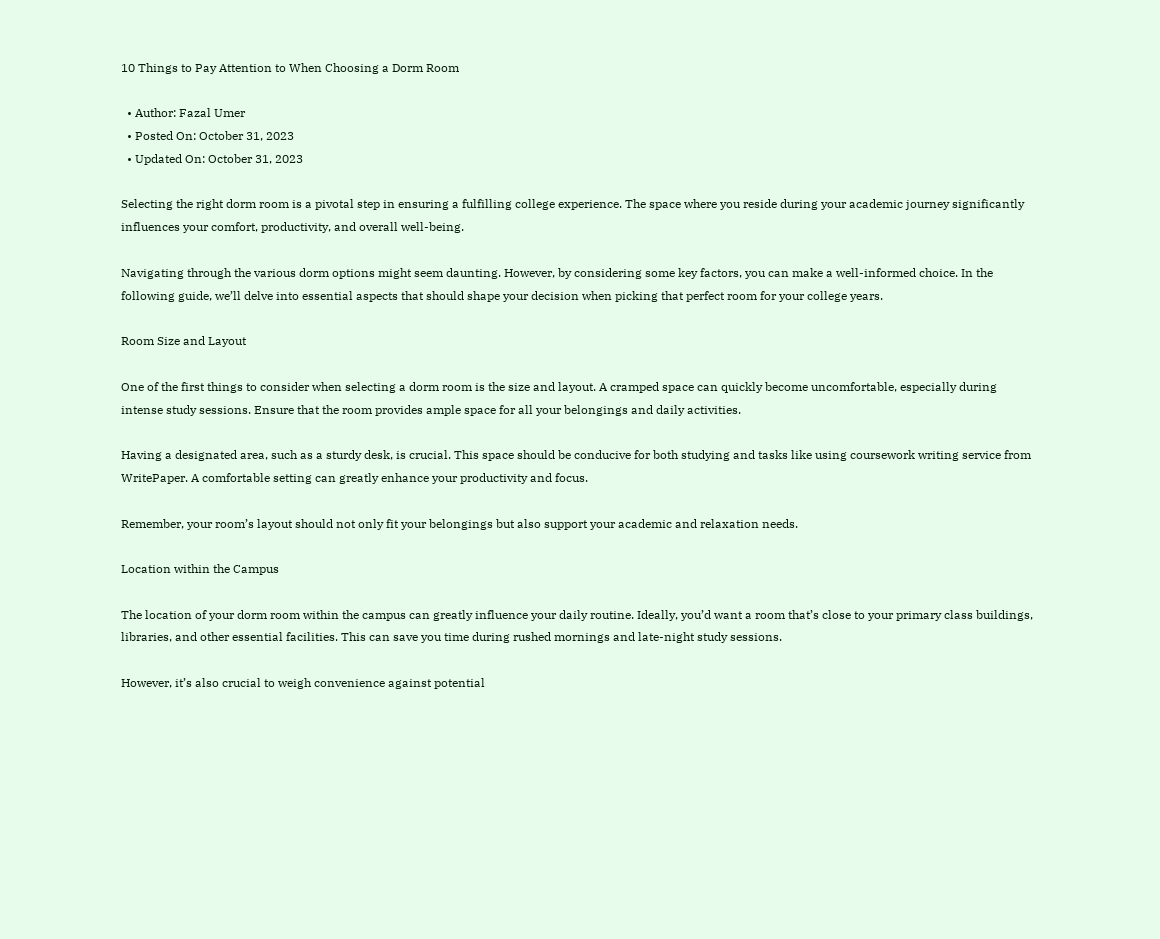10 Things to Pay Attention to When Choosing a Dorm Room

  • Author: Fazal Umer
  • Posted On: October 31, 2023
  • Updated On: October 31, 2023

Selecting the right dorm room is a pivotal step in ensuring a fulfilling college experience. The space where you reside during your academic journey significantly influences your comfort, productivity, and overall well-being.

Navigating through the various dorm options might seem daunting. However, by considering some key factors, you can make a well-informed choice. In the following guide, we’ll delve into essential aspects that should shape your decision when picking that perfect room for your college years.

Room Size and Layout

One of the first things to consider when selecting a dorm room is the size and layout. A cramped space can quickly become uncomfortable, especially during intense study sessions. Ensure that the room provides ample space for all your belongings and daily activities.

Having a designated area, such as a sturdy desk, is crucial. This space should be conducive for both studying and tasks like using coursework writing service from WritePaper. A comfortable setting can greatly enhance your productivity and focus.

Remember, your room’s layout should not only fit your belongings but also support your academic and relaxation needs.

Location within the Campus

The location of your dorm room within the campus can greatly influence your daily routine. Ideally, you’d want a room that’s close to your primary class buildings, libraries, and other essential facilities. This can save you time during rushed mornings and late-night study sessions.

However, it’s also crucial to weigh convenience against potential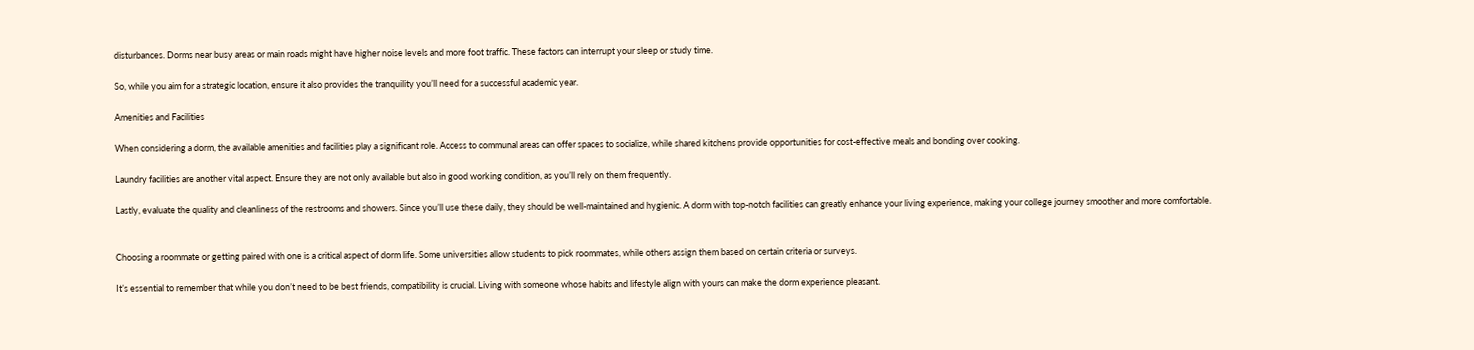disturbances. Dorms near busy areas or main roads might have higher noise levels and more foot traffic. These factors can interrupt your sleep or study time.

So, while you aim for a strategic location, ensure it also provides the tranquility you’ll need for a successful academic year.

Amenities and Facilities

When considering a dorm, the available amenities and facilities play a significant role. Access to communal areas can offer spaces to socialize, while shared kitchens provide opportunities for cost-effective meals and bonding over cooking.

Laundry facilities are another vital aspect. Ensure they are not only available but also in good working condition, as you’ll rely on them frequently.

Lastly, evaluate the quality and cleanliness of the restrooms and showers. Since you’ll use these daily, they should be well-maintained and hygienic. A dorm with top-notch facilities can greatly enhance your living experience, making your college journey smoother and more comfortable.


Choosing a roommate or getting paired with one is a critical aspect of dorm life. Some universities allow students to pick roommates, while others assign them based on certain criteria or surveys.

It’s essential to remember that while you don’t need to be best friends, compatibility is crucial. Living with someone whose habits and lifestyle align with yours can make the dorm experience pleasant.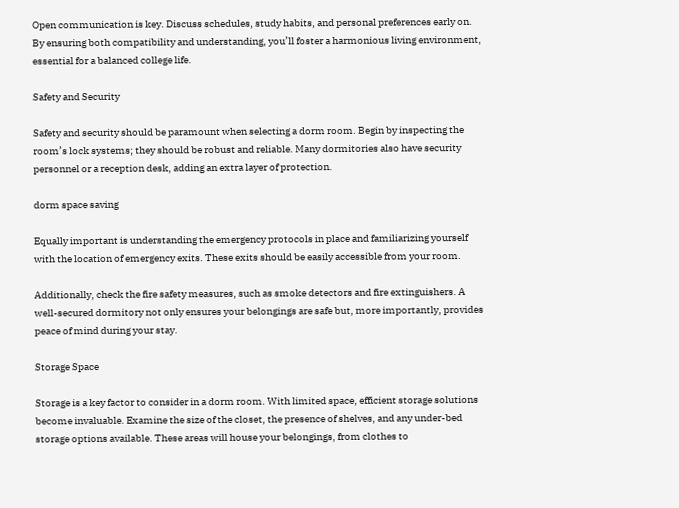Open communication is key. Discuss schedules, study habits, and personal preferences early on. By ensuring both compatibility and understanding, you’ll foster a harmonious living environment, essential for a balanced college life.

Safety and Security

Safety and security should be paramount when selecting a dorm room. Begin by inspecting the room’s lock systems; they should be robust and reliable. Many dormitories also have security personnel or a reception desk, adding an extra layer of protection.

dorm space saving

Equally important is understanding the emergency protocols in place and familiarizing yourself with the location of emergency exits. These exits should be easily accessible from your room.

Additionally, check the fire safety measures, such as smoke detectors and fire extinguishers. A well-secured dormitory not only ensures your belongings are safe but, more importantly, provides peace of mind during your stay.

Storage Space

Storage is a key factor to consider in a dorm room. With limited space, efficient storage solutions become invaluable. Examine the size of the closet, the presence of shelves, and any under-bed storage options available. These areas will house your belongings, from clothes to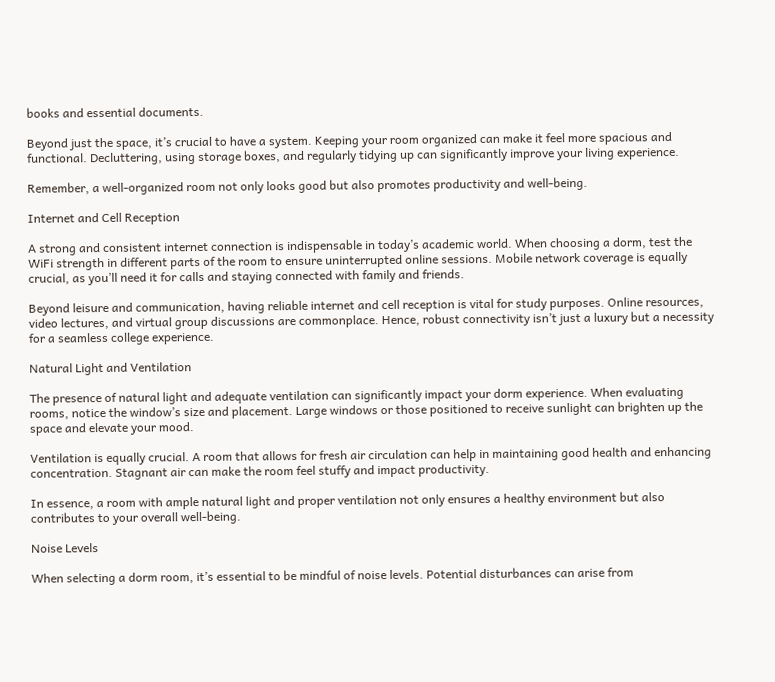books and essential documents.

Beyond just the space, it’s crucial to have a system. Keeping your room organized can make it feel more spacious and functional. Decluttering, using storage boxes, and regularly tidying up can significantly improve your living experience.

Remember, a well-organized room not only looks good but also promotes productivity and well-being.

Internet and Cell Reception

A strong and consistent internet connection is indispensable in today’s academic world. When choosing a dorm, test the WiFi strength in different parts of the room to ensure uninterrupted online sessions. Mobile network coverage is equally crucial, as you’ll need it for calls and staying connected with family and friends.

Beyond leisure and communication, having reliable internet and cell reception is vital for study purposes. Online resources, video lectures, and virtual group discussions are commonplace. Hence, robust connectivity isn’t just a luxury but a necessity for a seamless college experience.

Natural Light and Ventilation

The presence of natural light and adequate ventilation can significantly impact your dorm experience. When evaluating rooms, notice the window’s size and placement. Large windows or those positioned to receive sunlight can brighten up the space and elevate your mood.

Ventilation is equally crucial. A room that allows for fresh air circulation can help in maintaining good health and enhancing concentration. Stagnant air can make the room feel stuffy and impact productivity.

In essence, a room with ample natural light and proper ventilation not only ensures a healthy environment but also contributes to your overall well-being.

Noise Levels

When selecting a dorm room, it’s essential to be mindful of noise levels. Potential disturbances can arise from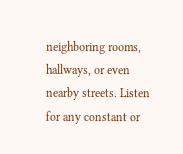neighboring rooms, hallways, or even nearby streets. Listen for any constant or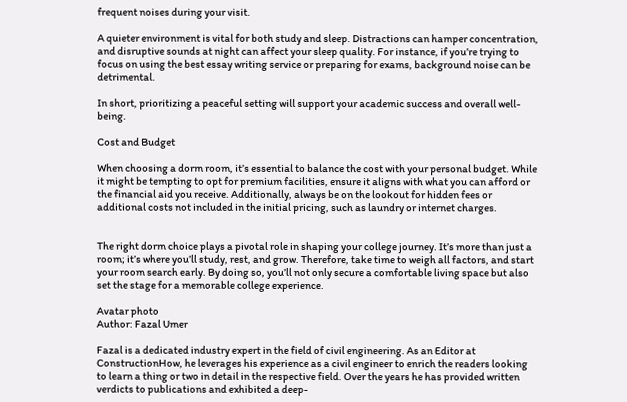frequent noises during your visit.

A quieter environment is vital for both study and sleep. Distractions can hamper concentration, and disruptive sounds at night can affect your sleep quality. For instance, if you’re trying to focus on using the best essay writing service or preparing for exams, background noise can be detrimental.

In short, prioritizing a peaceful setting will support your academic success and overall well-being.

Cost and Budget

When choosing a dorm room, it’s essential to balance the cost with your personal budget. While it might be tempting to opt for premium facilities, ensure it aligns with what you can afford or the financial aid you receive. Additionally, always be on the lookout for hidden fees or additional costs not included in the initial pricing, such as laundry or internet charges.


The right dorm choice plays a pivotal role in shaping your college journey. It’s more than just a room; it’s where you’ll study, rest, and grow. Therefore, take time to weigh all factors, and start your room search early. By doing so, you’ll not only secure a comfortable living space but also set the stage for a memorable college experience.

Avatar photo
Author: Fazal Umer

Fazal is a dedicated industry expert in the field of civil engineering. As an Editor at ConstructionHow, he leverages his experience as a civil engineer to enrich the readers looking to learn a thing or two in detail in the respective field. Over the years he has provided written verdicts to publications and exhibited a deep-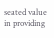seated value in providing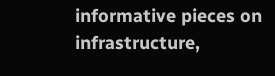informative pieces on infrastructure,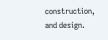construction, and design.